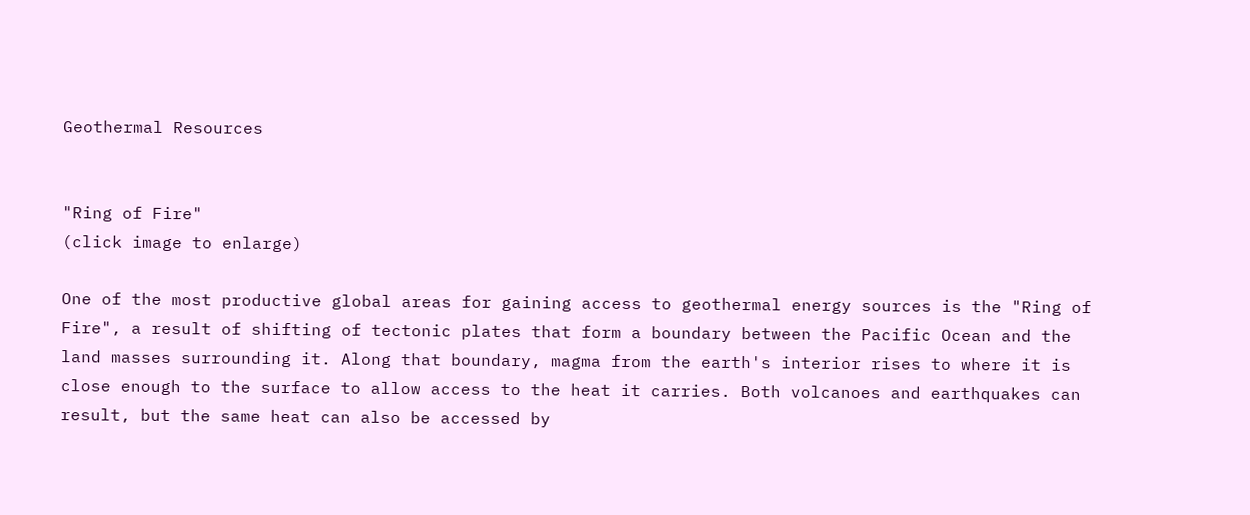Geothermal Resources


"Ring of Fire"
(click image to enlarge)

One of the most productive global areas for gaining access to geothermal energy sources is the "Ring of Fire", a result of shifting of tectonic plates that form a boundary between the Pacific Ocean and the land masses surrounding it. Along that boundary, magma from the earth's interior rises to where it is close enough to the surface to allow access to the heat it carries. Both volcanoes and earthquakes can result, but the same heat can also be accessed by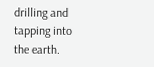drilling and tapping into the earth.